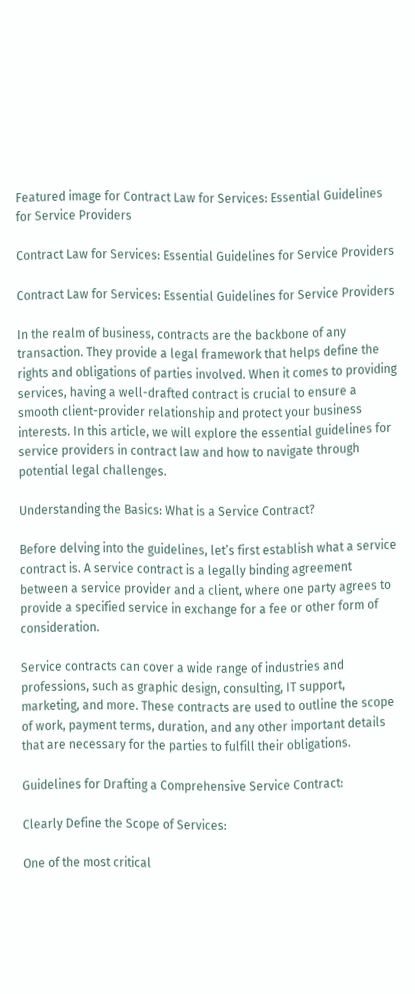Featured image for Contract Law for Services: Essential Guidelines for Service Providers

Contract Law for Services: Essential Guidelines for Service Providers

Contract Law for Services: Essential Guidelines for Service Providers

In the realm of business, contracts are the backbone of any transaction. They provide a legal framework that helps define the rights and obligations of parties involved. When it comes to providing services, having a well-drafted contract is crucial to ensure a smooth client-provider relationship and protect your business interests. In this article, we will explore the essential guidelines for service providers in contract law and how to navigate through potential legal challenges.

Understanding the Basics: What is a Service Contract?

Before delving into the guidelines, let’s first establish what a service contract is. A service contract is a legally binding agreement between a service provider and a client, where one party agrees to provide a specified service in exchange for a fee or other form of consideration.

Service contracts can cover a wide range of industries and professions, such as graphic design, consulting, IT support, marketing, and more. These contracts are used to outline the scope of work, payment terms, duration, and any other important details that are necessary for the parties to fulfill their obligations.

Guidelines for Drafting a Comprehensive Service Contract:

Clearly Define the Scope of Services:

One of the most critical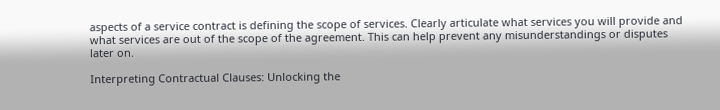aspects of a service contract is defining the scope of services. Clearly articulate what services you will provide and what services are out of the scope of the agreement. This can help prevent any misunderstandings or disputes later on.

Interpreting Contractual Clauses: Unlocking the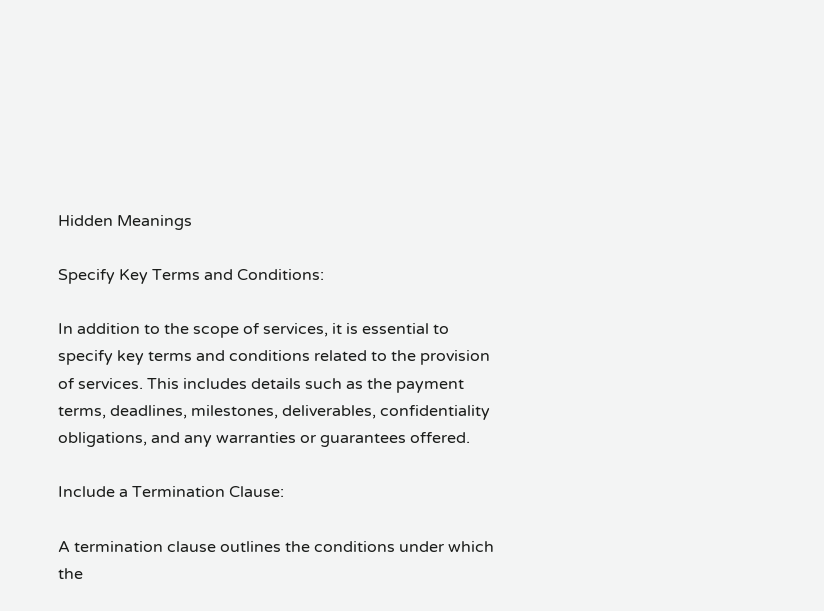Hidden Meanings

Specify Key Terms and Conditions:

In addition to the scope of services, it is essential to specify key terms and conditions related to the provision of services. This includes details such as the payment terms, deadlines, milestones, deliverables, confidentiality obligations, and any warranties or guarantees offered.

Include a Termination Clause:

A termination clause outlines the conditions under which the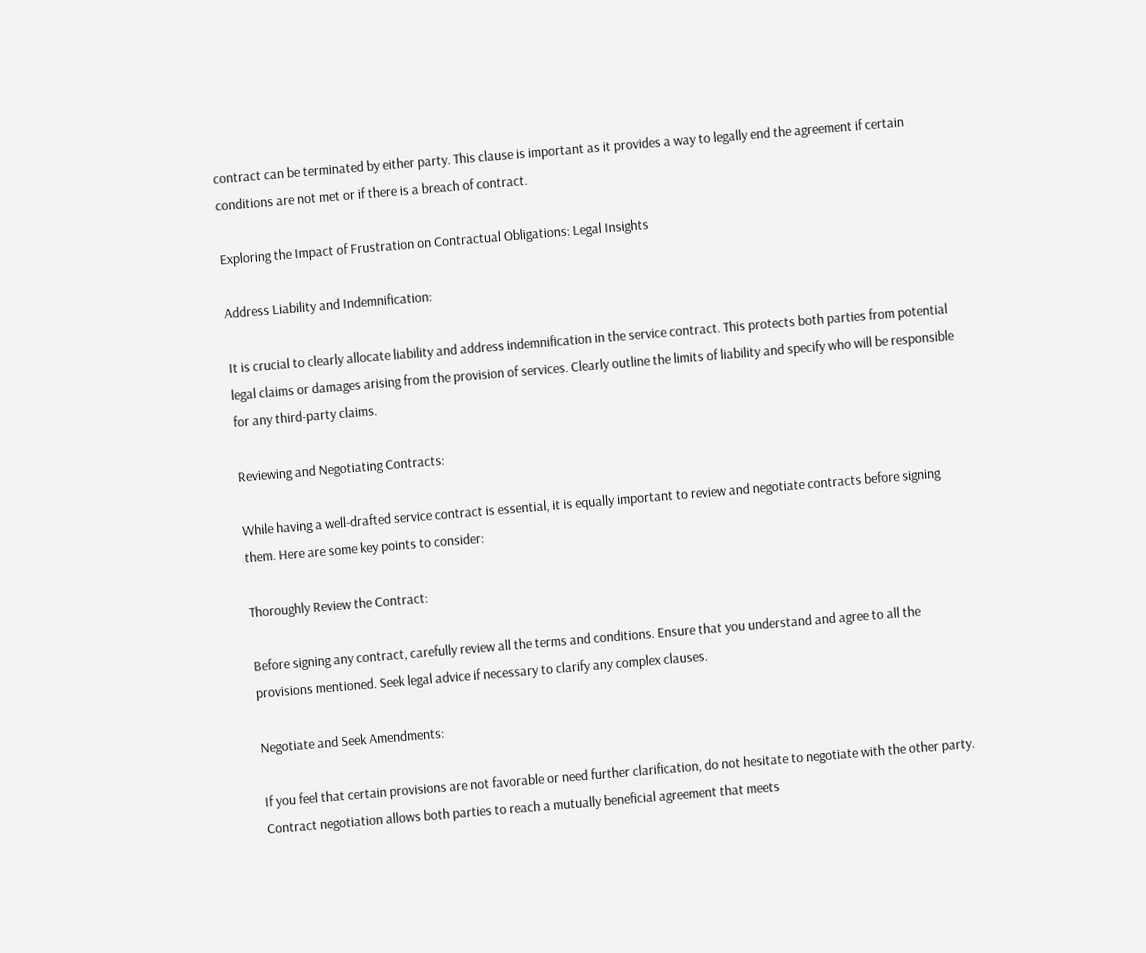contract can be terminated by either party. This clause is important as it provides a way to legally end the agreement if certain conditions are not met or if there is a breach of contract.

Exploring the Impact of Frustration on Contractual Obligations: Legal Insights

Address Liability and Indemnification:

It is crucial to clearly allocate liability and address indemnification in the service contract. This protects both parties from potential legal claims or damages arising from the provision of services. Clearly outline the limits of liability and specify who will be responsible for any third-party claims.

Reviewing and Negotiating Contracts:

While having a well-drafted service contract is essential, it is equally important to review and negotiate contracts before signing them. Here are some key points to consider:

Thoroughly Review the Contract:

Before signing any contract, carefully review all the terms and conditions. Ensure that you understand and agree to all the provisions mentioned. Seek legal advice if necessary to clarify any complex clauses.

Negotiate and Seek Amendments:

If you feel that certain provisions are not favorable or need further clarification, do not hesitate to negotiate with the other party. Contract negotiation allows both parties to reach a mutually beneficial agreement that meets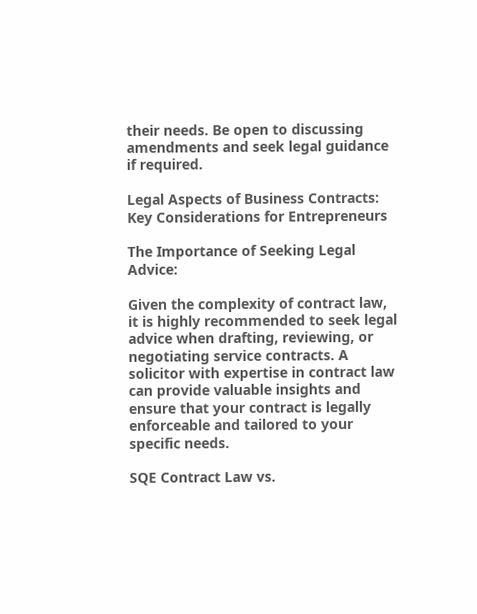their needs. Be open to discussing amendments and seek legal guidance if required.

Legal Aspects of Business Contracts: Key Considerations for Entrepreneurs

The Importance of Seeking Legal Advice:

Given the complexity of contract law, it is highly recommended to seek legal advice when drafting, reviewing, or negotiating service contracts. A solicitor with expertise in contract law can provide valuable insights and ensure that your contract is legally enforceable and tailored to your specific needs.

SQE Contract Law vs.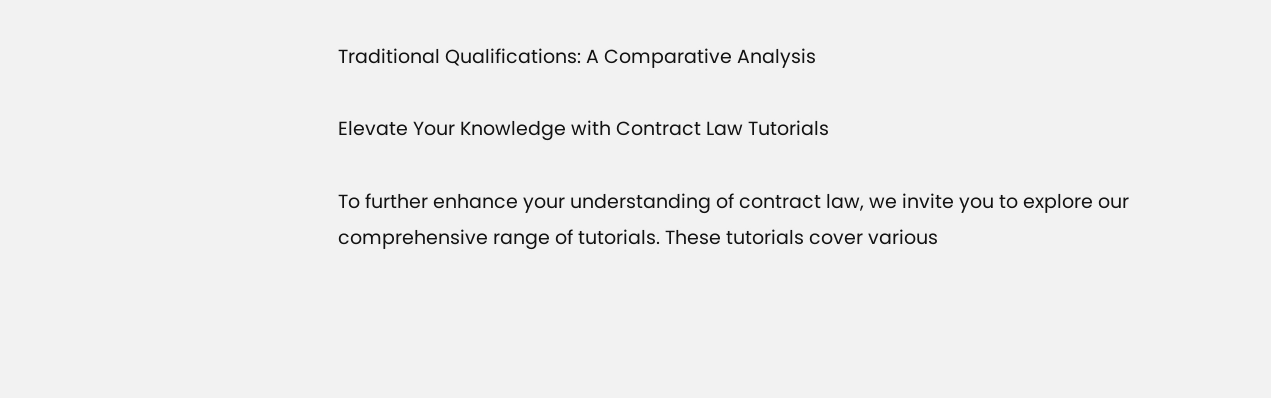Traditional Qualifications: A Comparative Analysis

Elevate Your Knowledge with Contract Law Tutorials

To further enhance your understanding of contract law, we invite you to explore our comprehensive range of tutorials. These tutorials cover various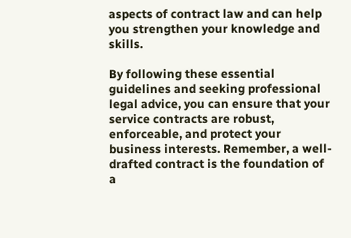aspects of contract law and can help you strengthen your knowledge and skills.

By following these essential guidelines and seeking professional legal advice, you can ensure that your service contracts are robust, enforceable, and protect your business interests. Remember, a well-drafted contract is the foundation of a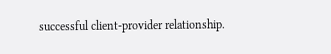successful client-provider relationship.